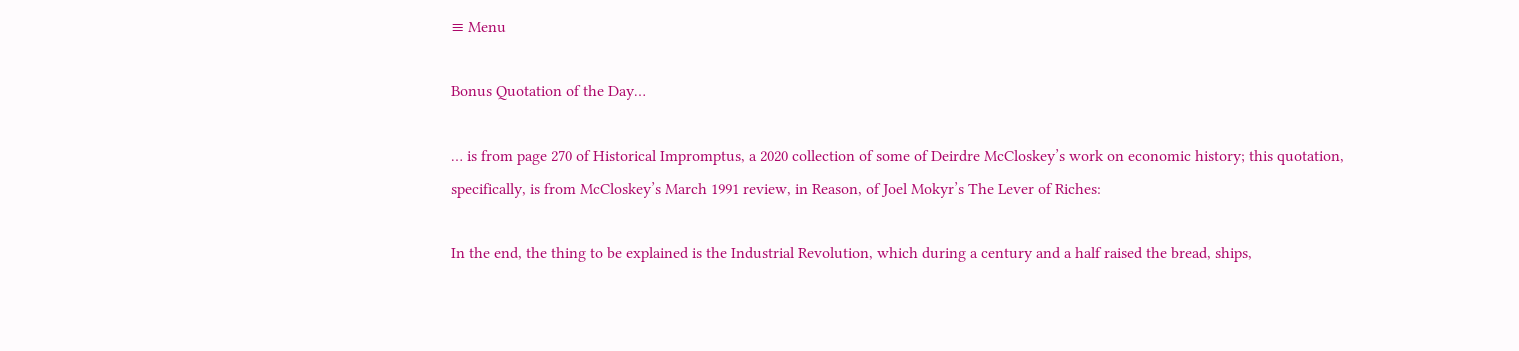≡ Menu

Bonus Quotation of the Day…

… is from page 270 of Historical Impromptus, a 2020 collection of some of Deirdre McCloskey’s work on economic history; this quotation, specifically, is from McCloskey’s March 1991 review, in Reason, of Joel Mokyr’s The Lever of Riches:

In the end, the thing to be explained is the Industrial Revolution, which during a century and a half raised the bread, ships,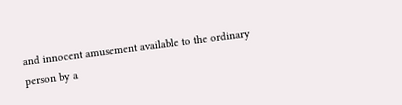and innocent amusement available to the ordinary person by a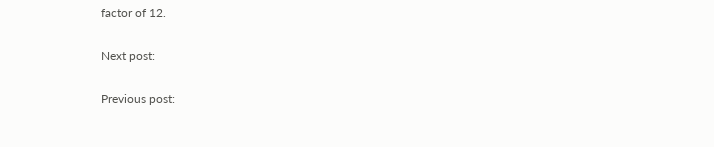factor of 12.

Next post:

Previous post: